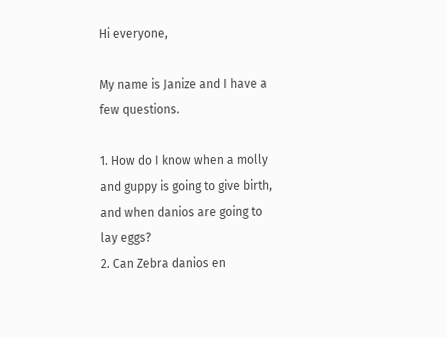Hi everyone,

My name is Janize and I have a few questions.

1. How do I know when a molly and guppy is going to give birth, and when danios are going to lay eggs?
2. Can Zebra danios en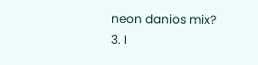neon danios mix?
3. I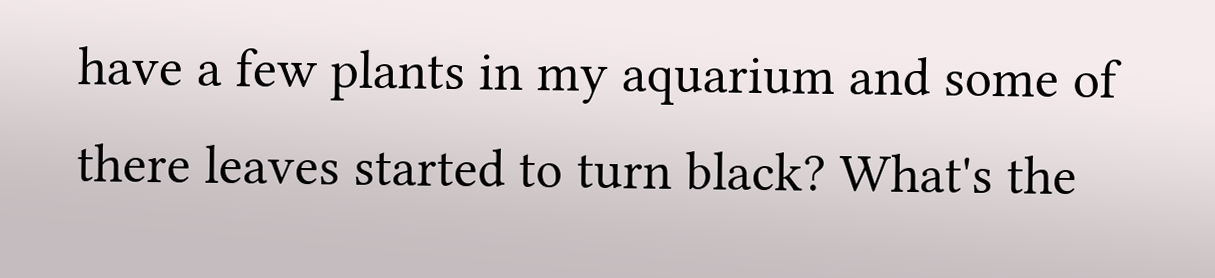have a few plants in my aquarium and some of there leaves started to turn black? What's the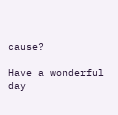cause?

Have a wonderful day